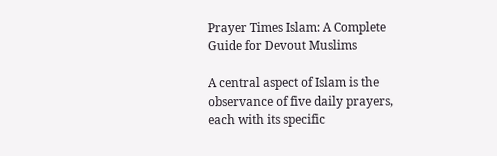Prayer Times Islam: A Complete Guide for Devout Muslims

A central aspect of Islam is the observance of five daily prayers, each with its specific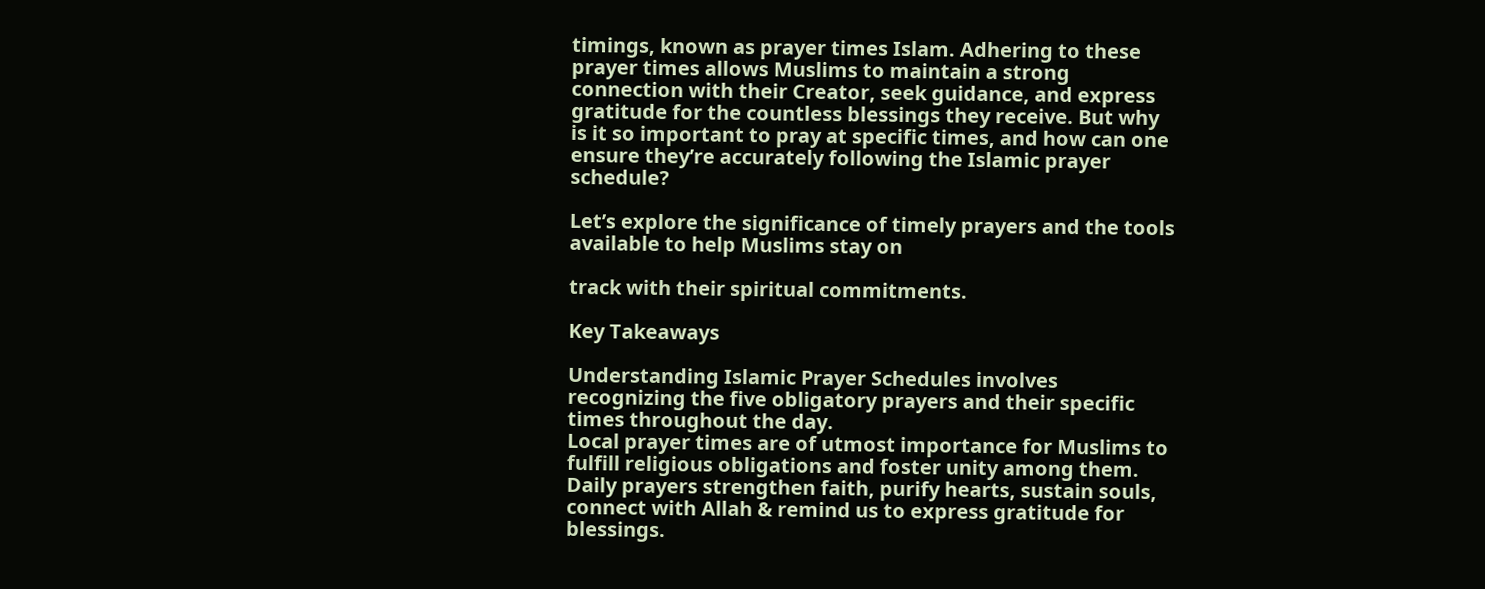timings, known as prayer times Islam. Adhering to these prayer times allows Muslims to maintain a strong connection with their Creator, seek guidance, and express gratitude for the countless blessings they receive. But why is it so important to pray at specific times, and how can one ensure they’re accurately following the Islamic prayer schedule?

Let’s explore the significance of timely prayers and the tools available to help Muslims stay on

track with their spiritual commitments.

Key Takeaways

Understanding Islamic Prayer Schedules involves recognizing the five obligatory prayers and their specific times throughout the day.
Local prayer times are of utmost importance for Muslims to fulfill religious obligations and foster unity among them.
Daily prayers strengthen faith, purify hearts, sustain souls, connect with Allah & remind us to express gratitude for blessings.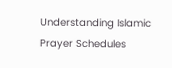Understanding Islamic Prayer Schedules